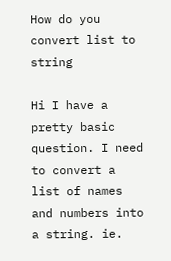How do you convert list to string

Hi I have a pretty basic question. I need to convert a list of names and numbers into a string. ie.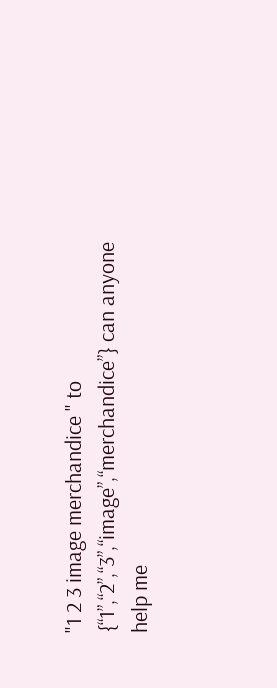"1 2 3 image merchandice " to {“1”,“2”,“3”,“image”,“merchandice”} can anyone help me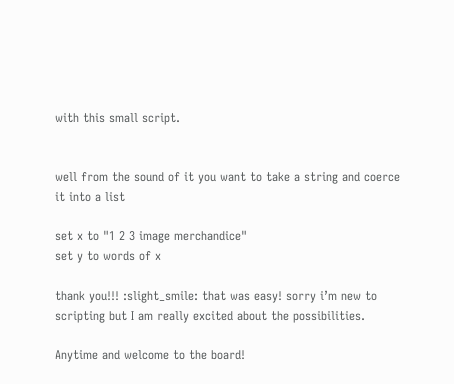with this small script.


well from the sound of it you want to take a string and coerce it into a list

set x to "1 2 3 image merchandice"
set y to words of x

thank you!!! :slight_smile: that was easy! sorry i’m new to scripting but I am really excited about the possibilities.

Anytime and welcome to the board!